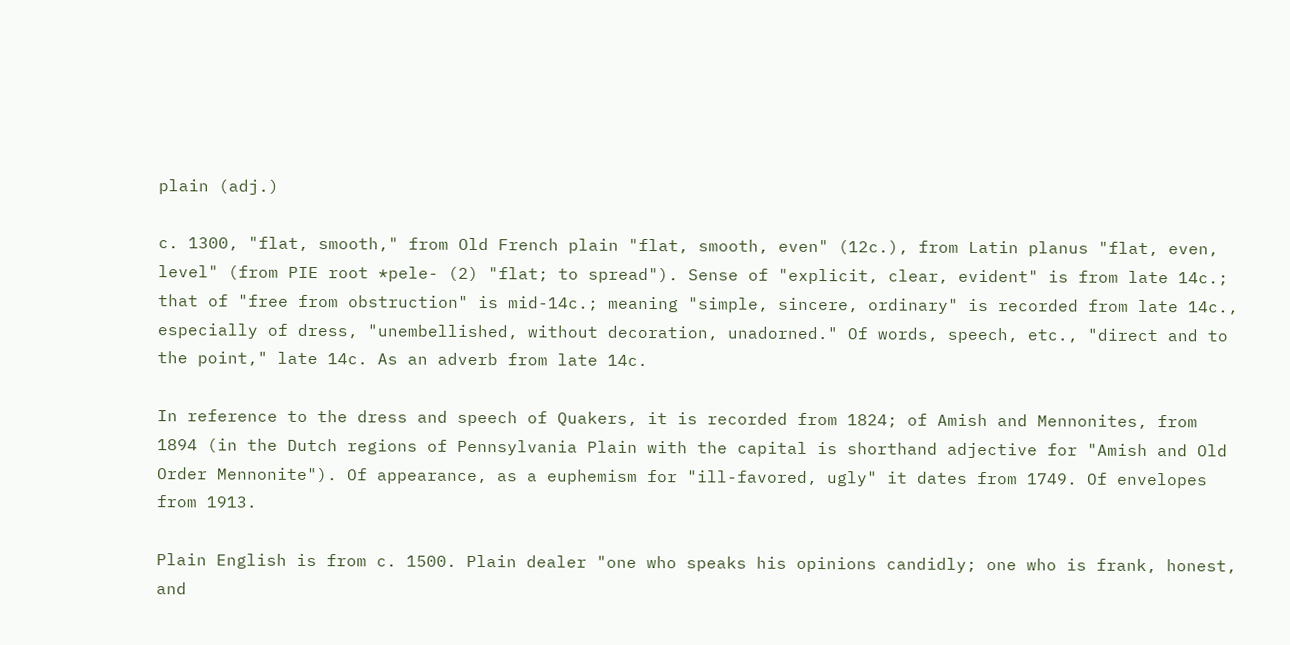plain (adj.)

c. 1300, "flat, smooth," from Old French plain "flat, smooth, even" (12c.), from Latin planus "flat, even, level" (from PIE root *pele- (2) "flat; to spread"). Sense of "explicit, clear, evident" is from late 14c.; that of "free from obstruction" is mid-14c.; meaning "simple, sincere, ordinary" is recorded from late 14c., especially of dress, "unembellished, without decoration, unadorned." Of words, speech, etc., "direct and to the point," late 14c. As an adverb from late 14c.

In reference to the dress and speech of Quakers, it is recorded from 1824; of Amish and Mennonites, from 1894 (in the Dutch regions of Pennsylvania Plain with the capital is shorthand adjective for "Amish and Old Order Mennonite"). Of appearance, as a euphemism for "ill-favored, ugly" it dates from 1749. Of envelopes from 1913.

Plain English is from c. 1500. Plain dealer "one who speaks his opinions candidly; one who is frank, honest, and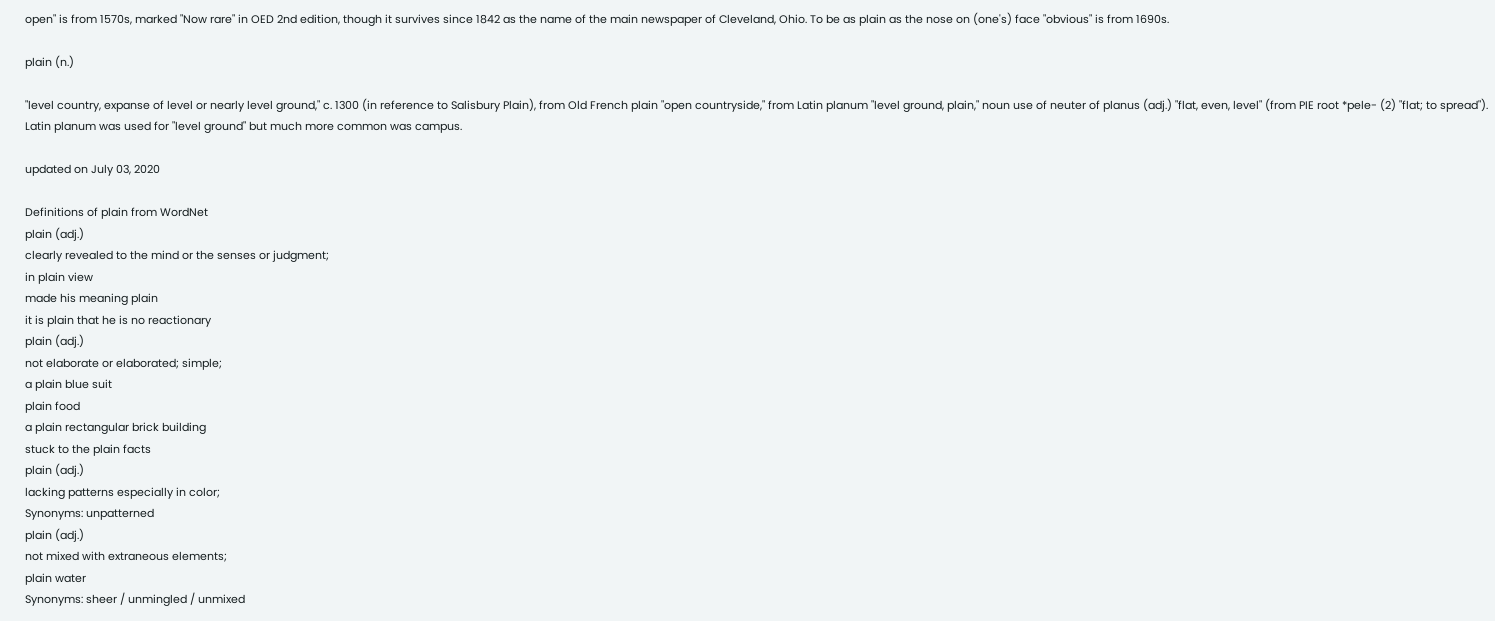open" is from 1570s, marked "Now rare" in OED 2nd edition, though it survives since 1842 as the name of the main newspaper of Cleveland, Ohio. To be as plain as the nose on (one's) face "obvious" is from 1690s.

plain (n.)

"level country, expanse of level or nearly level ground," c. 1300 (in reference to Salisbury Plain), from Old French plain "open countryside," from Latin planum "level ground, plain," noun use of neuter of planus (adj.) "flat, even, level" (from PIE root *pele- (2) "flat; to spread"). Latin planum was used for "level ground" but much more common was campus.

updated on July 03, 2020

Definitions of plain from WordNet
plain (adj.)
clearly revealed to the mind or the senses or judgment;
in plain view
made his meaning plain
it is plain that he is no reactionary
plain (adj.)
not elaborate or elaborated; simple;
a plain blue suit
plain food
a plain rectangular brick building
stuck to the plain facts
plain (adj.)
lacking patterns especially in color;
Synonyms: unpatterned
plain (adj.)
not mixed with extraneous elements;
plain water
Synonyms: sheer / unmingled / unmixed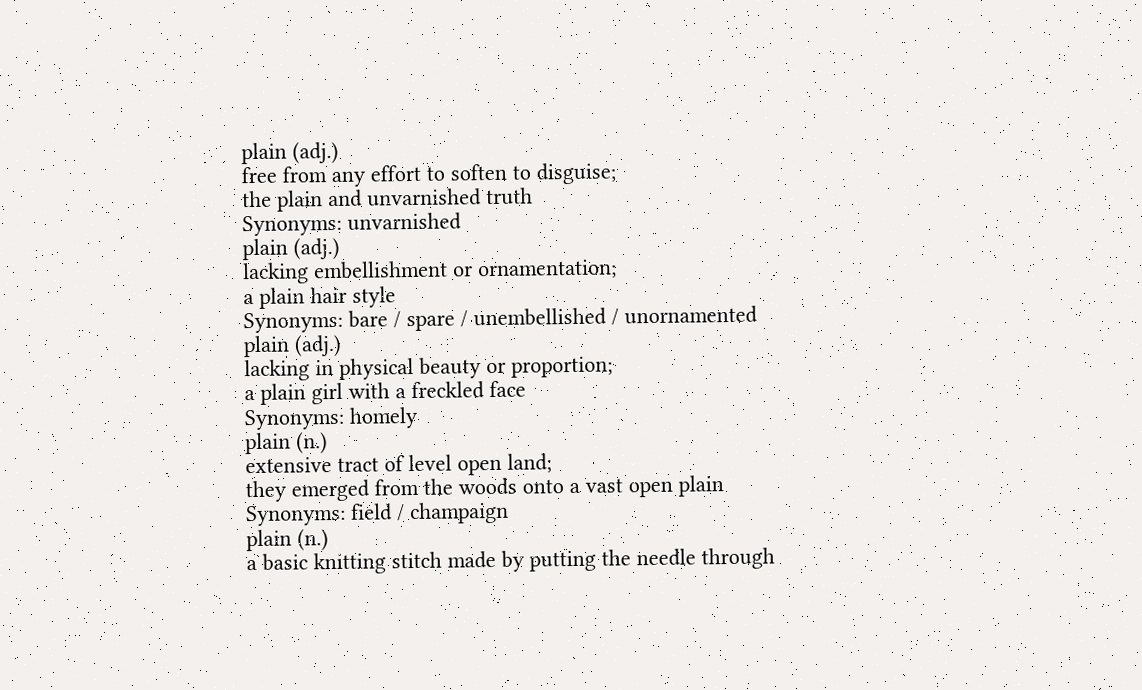plain (adj.)
free from any effort to soften to disguise;
the plain and unvarnished truth
Synonyms: unvarnished
plain (adj.)
lacking embellishment or ornamentation;
a plain hair style
Synonyms: bare / spare / unembellished / unornamented
plain (adj.)
lacking in physical beauty or proportion;
a plain girl with a freckled face
Synonyms: homely
plain (n.)
extensive tract of level open land;
they emerged from the woods onto a vast open plain
Synonyms: field / champaign
plain (n.)
a basic knitting stitch made by putting the needle through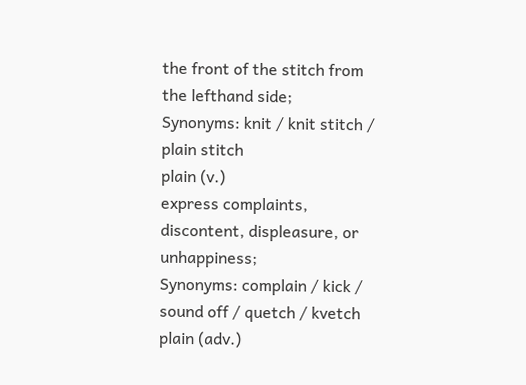the front of the stitch from the lefthand side;
Synonyms: knit / knit stitch / plain stitch
plain (v.)
express complaints, discontent, displeasure, or unhappiness;
Synonyms: complain / kick / sound off / quetch / kvetch
plain (adv.)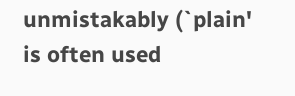unmistakably (`plain' is often used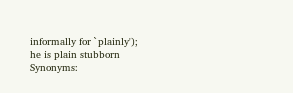informally for `plainly');
he is plain stubborn
Synonyms: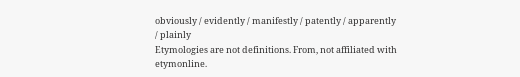obviously / evidently / manifestly / patently / apparently / plainly
Etymologies are not definitions. From, not affiliated with etymonline.